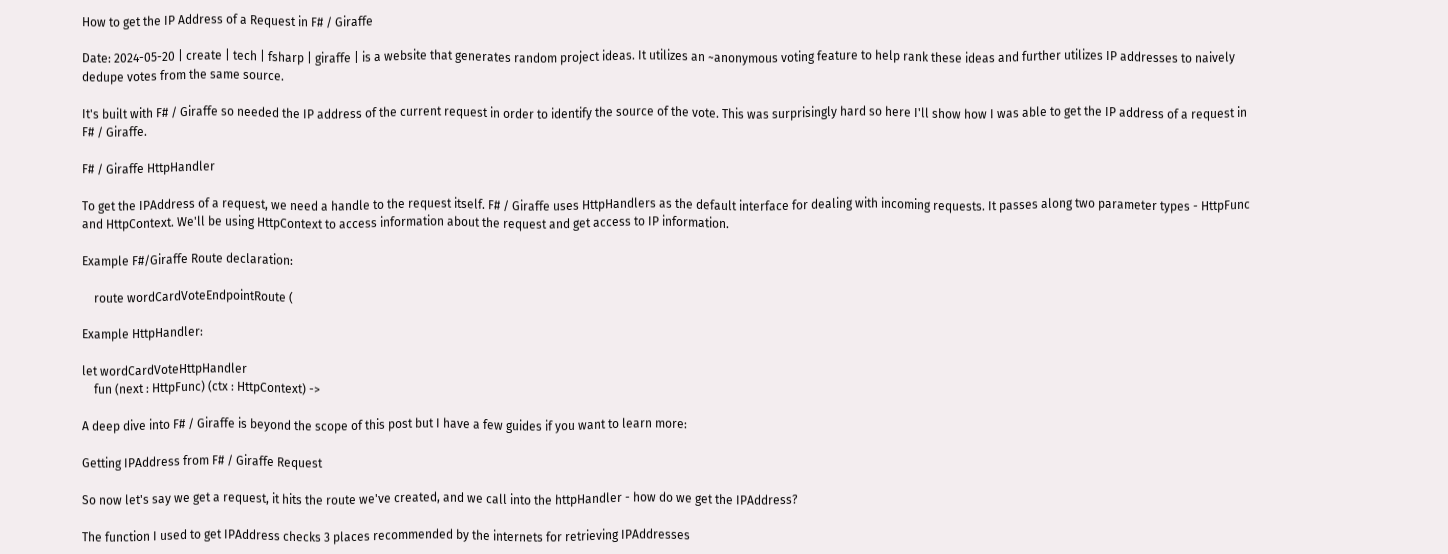How to get the IP Address of a Request in F# / Giraffe

Date: 2024-05-20 | create | tech | fsharp | giraffe | is a website that generates random project ideas. It utilizes an ~anonymous voting feature to help rank these ideas and further utilizes IP addresses to naively dedupe votes from the same source.

It's built with F# / Giraffe so needed the IP address of the current request in order to identify the source of the vote. This was surprisingly hard so here I'll show how I was able to get the IP address of a request in F# / Giraffe.

F# / Giraffe HttpHandler

To get the IPAddress of a request, we need a handle to the request itself. F# / Giraffe uses HttpHandlers as the default interface for dealing with incoming requests. It passes along two parameter types - HttpFunc and HttpContext. We'll be using HttpContext to access information about the request and get access to IP information.

Example F#/Giraffe Route declaration:

    route wordCardVoteEndpointRoute (

Example HttpHandler:

let wordCardVoteHttpHandler
    fun (next : HttpFunc) (ctx : HttpContext) ->

A deep dive into F# / Giraffe is beyond the scope of this post but I have a few guides if you want to learn more:

Getting IPAddress from F# / Giraffe Request

So now let's say we get a request, it hits the route we've created, and we call into the httpHandler - how do we get the IPAddress?

The function I used to get IPAddress checks 3 places recommended by the internets for retrieving IPAddresses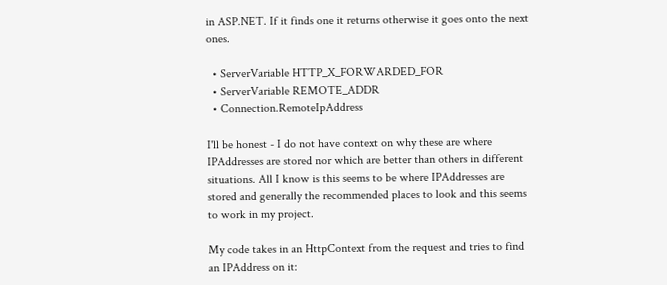in ASP.NET. If it finds one it returns otherwise it goes onto the next ones.

  • ServerVariable HTTP_X_FORWARDED_FOR
  • ServerVariable REMOTE_ADDR
  • Connection.RemoteIpAddress

I'll be honest - I do not have context on why these are where IPAddresses are stored nor which are better than others in different situations. All I know is this seems to be where IPAddresses are stored and generally the recommended places to look and this seems to work in my project.

My code takes in an HttpContext from the request and tries to find an IPAddress on it: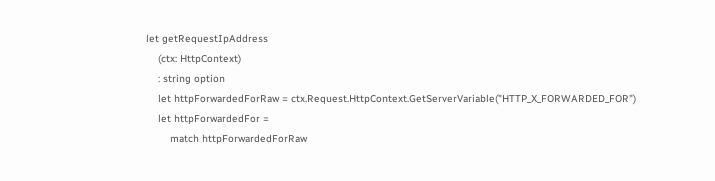let getRequestIpAddress
    (ctx: HttpContext)
    : string option
    let httpForwardedForRaw = ctx.Request.HttpContext.GetServerVariable("HTTP_X_FORWARDED_FOR")
    let httpForwardedFor =
        match httpForwardedForRaw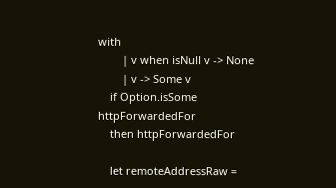with
        | v when isNull v -> None
        | v -> Some v
    if Option.isSome httpForwardedFor
    then httpForwardedFor

    let remoteAddressRaw =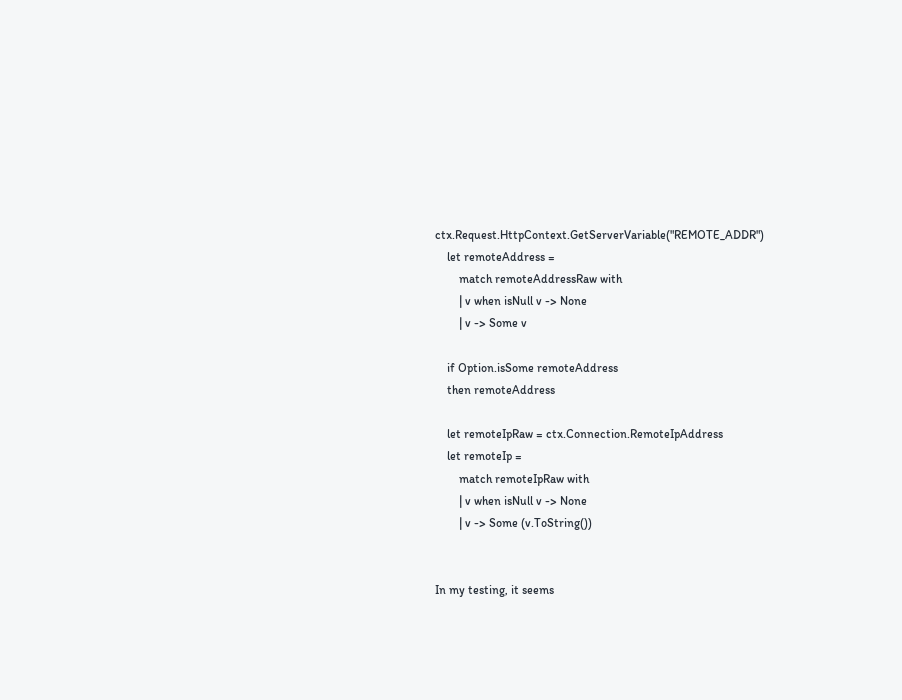ctx.Request.HttpContext.GetServerVariable("REMOTE_ADDR")
    let remoteAddress =
        match remoteAddressRaw with
        | v when isNull v -> None
        | v -> Some v

    if Option.isSome remoteAddress
    then remoteAddress

    let remoteIpRaw = ctx.Connection.RemoteIpAddress
    let remoteIp =
        match remoteIpRaw with
        | v when isNull v -> None
        | v -> Some (v.ToString())


In my testing, it seems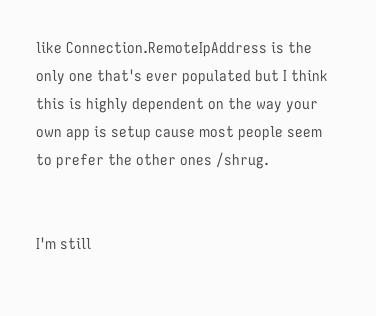like Connection.RemoteIpAddress is the only one that's ever populated but I think this is highly dependent on the way your own app is setup cause most people seem to prefer the other ones /shrug.


I'm still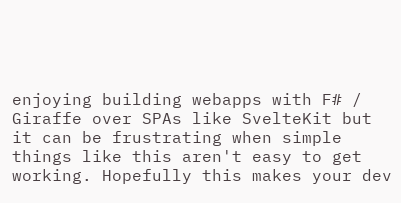enjoying building webapps with F# / Giraffe over SPAs like SvelteKit but it can be frustrating when simple things like this aren't easy to get working. Hopefully this makes your dev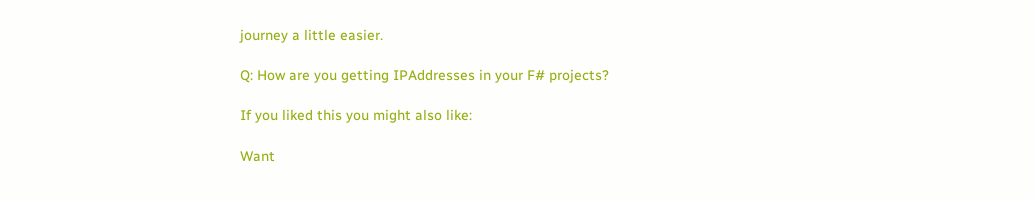journey a little easier.

Q: How are you getting IPAddresses in your F# projects?

If you liked this you might also like:

Want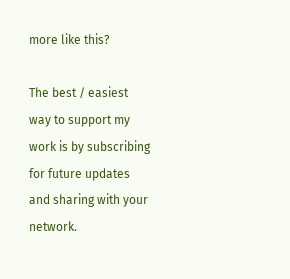more like this?

The best / easiest way to support my work is by subscribing for future updates and sharing with your network.